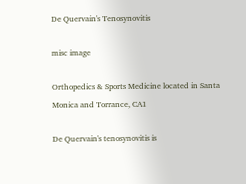De Quervain's Tenosynovitis

misc image

Orthopedics & Sports Medicine located in Santa Monica and Torrance, CA1

De Quervain's tenosynovitis is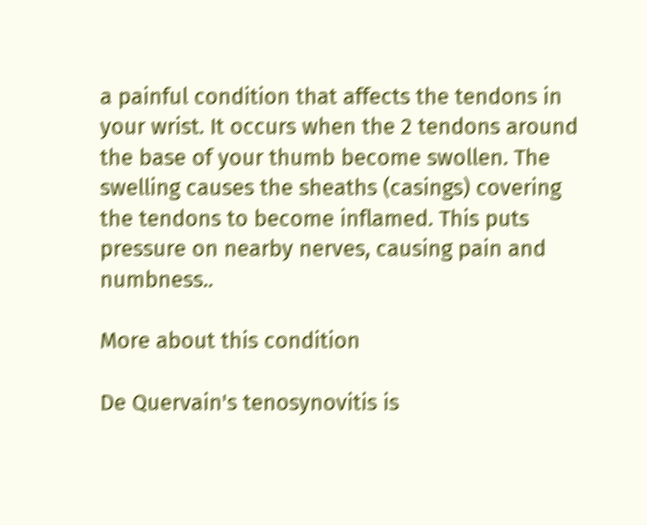a painful condition that affects the tendons in your wrist. It occurs when the 2 tendons around the base of your thumb become swollen. The swelling causes the sheaths (casings) covering the tendons to become inflamed. This puts pressure on nearby nerves, causing pain and numbness..

More about this condition

De Quervain's tenosynovitis is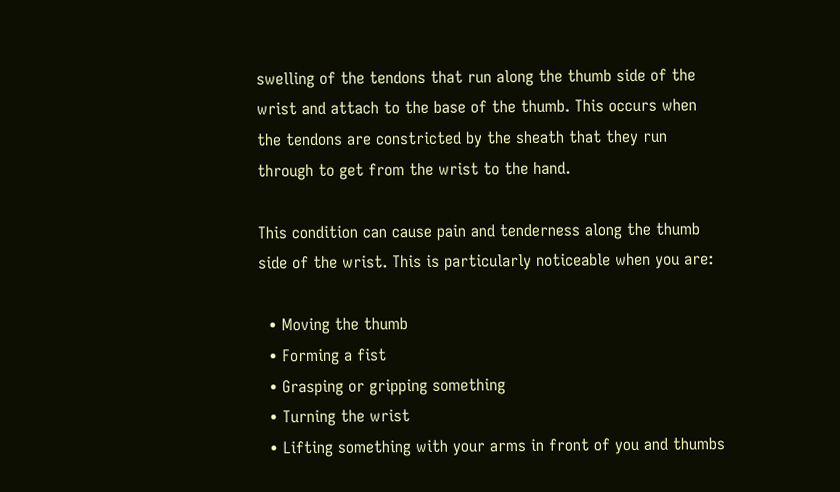swelling of the tendons that run along the thumb side of the wrist and attach to the base of the thumb. This occurs when the tendons are constricted by the sheath that they run through to get from the wrist to the hand.

This condition can cause pain and tenderness along the thumb side of the wrist. This is particularly noticeable when you are:

  • Moving the thumb
  • Forming a fist
  • Grasping or gripping something
  • Turning the wrist
  • Lifting something with your arms in front of you and thumbs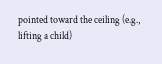pointed toward the ceiling (e.g., lifting a child)